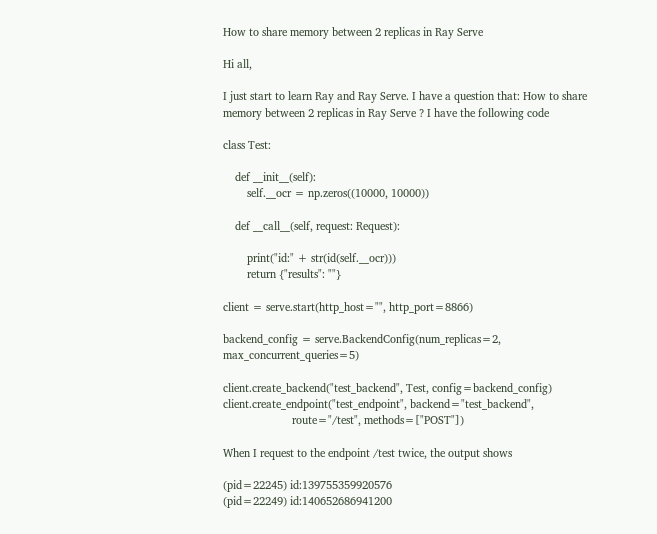How to share memory between 2 replicas in Ray Serve

Hi all,

I just start to learn Ray and Ray Serve. I have a question that: How to share memory between 2 replicas in Ray Serve ? I have the following code

class Test:

    def __init__(self):
        self.__ocr = np.zeros((10000, 10000))

    def __call__(self, request: Request):

        print("id:" + str(id(self.__ocr)))
        return {"results": ""}

client = serve.start(http_host="", http_port=8866)

backend_config = serve.BackendConfig(num_replicas=2, max_concurrent_queries=5)

client.create_backend("test_backend", Test, config=backend_config)
client.create_endpoint("test_endpoint", backend="test_backend",
                       route="/test", methods=["POST"])

When I request to the endpoint /test twice, the output shows

(pid=22245) id:139755359920576
(pid=22249) id:140652686941200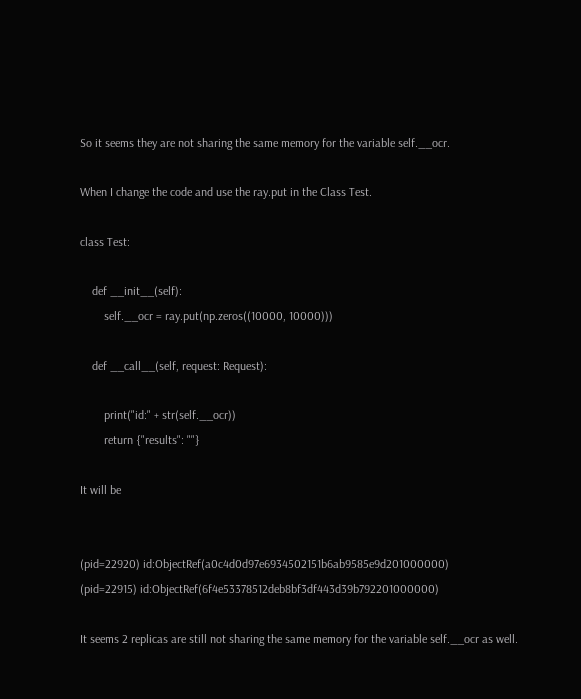So it seems they are not sharing the same memory for the variable self.__ocr.

When I change the code and use the ray.put in the Class Test.

class Test:

    def __init__(self):
        self.__ocr = ray.put(np.zeros((10000, 10000)))

    def __call__(self, request: Request):

        print("id:" + str(self.__ocr))
        return {"results": ""}

It will be


(pid=22920) id:ObjectRef(a0c4d0d97e6934502151b6ab9585e9d201000000)
(pid=22915) id:ObjectRef(6f4e53378512deb8bf3df443d39b792201000000)

It seems 2 replicas are still not sharing the same memory for the variable self.__ocr as well.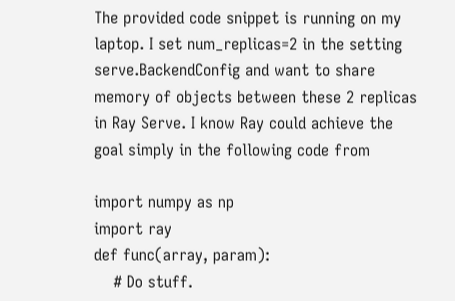The provided code snippet is running on my laptop. I set num_replicas=2 in the setting serve.BackendConfig and want to share memory of objects between these 2 replicas in Ray Serve. I know Ray could achieve the goal simply in the following code from

import numpy as np
import ray
def func(array, param):
    # Do stuff.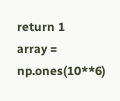return 1
array = np.ones(10**6)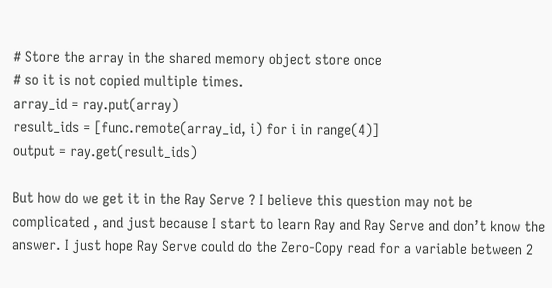# Store the array in the shared memory object store once
# so it is not copied multiple times.
array_id = ray.put(array)
result_ids = [func.remote(array_id, i) for i in range(4)]
output = ray.get(result_ids)

But how do we get it in the Ray Serve ? I believe this question may not be complicated , and just because I start to learn Ray and Ray Serve and don’t know the answer. I just hope Ray Serve could do the Zero-Copy read for a variable between 2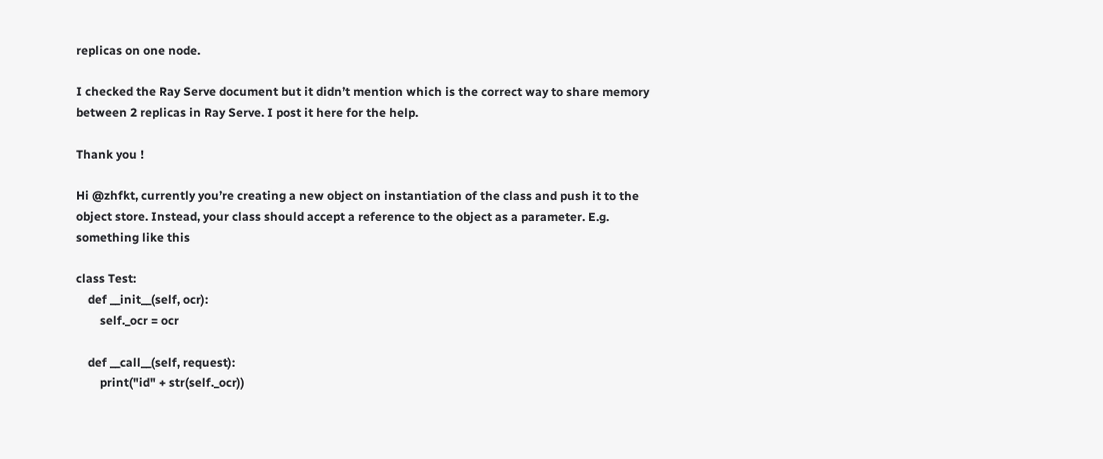replicas on one node.

I checked the Ray Serve document but it didn’t mention which is the correct way to share memory between 2 replicas in Ray Serve. I post it here for the help.

Thank you !

Hi @zhfkt, currently you’re creating a new object on instantiation of the class and push it to the object store. Instead, your class should accept a reference to the object as a parameter. E.g. something like this

class Test:
    def __init__(self, ocr):
        self._ocr = ocr

    def __call__(self, request):
        print("id" + str(self._ocr))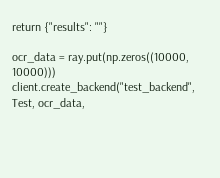return {"results": ""}

ocr_data = ray.put(np.zeros((10000, 10000)))
client.create_backend("test_backend", Test, ocr_data,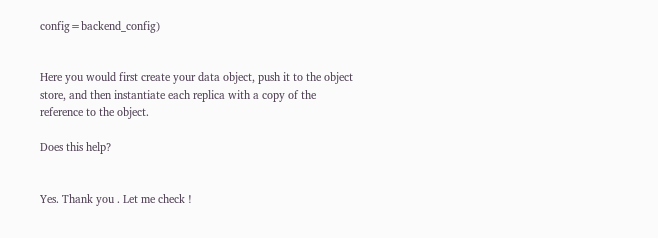config=backend_config)


Here you would first create your data object, push it to the object store, and then instantiate each replica with a copy of the reference to the object.

Does this help?


Yes. Thank you . Let me check !